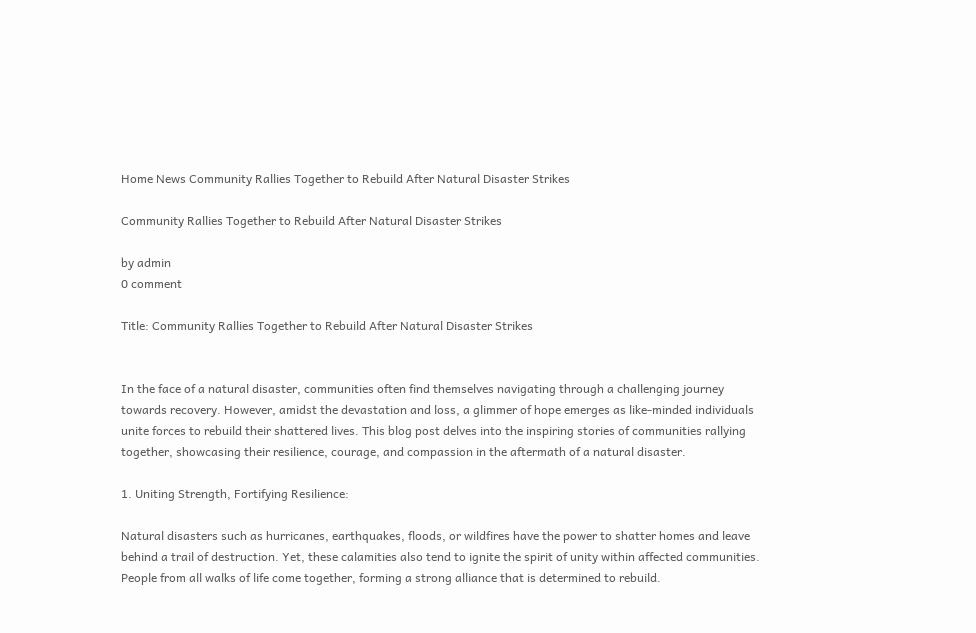Home News Community Rallies Together to Rebuild After Natural Disaster Strikes

Community Rallies Together to Rebuild After Natural Disaster Strikes

by admin
0 comment

Title: Community Rallies Together to Rebuild After Natural Disaster Strikes


In the face of a natural disaster, communities often find themselves navigating through a challenging journey towards recovery. However, amidst the devastation and loss, a glimmer of hope emerges as like-minded individuals unite forces to rebuild their shattered lives. This blog post delves into the inspiring stories of communities rallying together, showcasing their resilience, courage, and compassion in the aftermath of a natural disaster.

1. Uniting Strength, Fortifying Resilience:

Natural disasters such as hurricanes, earthquakes, floods, or wildfires have the power to shatter homes and leave behind a trail of destruction. Yet, these calamities also tend to ignite the spirit of unity within affected communities. People from all walks of life come together, forming a strong alliance that is determined to rebuild.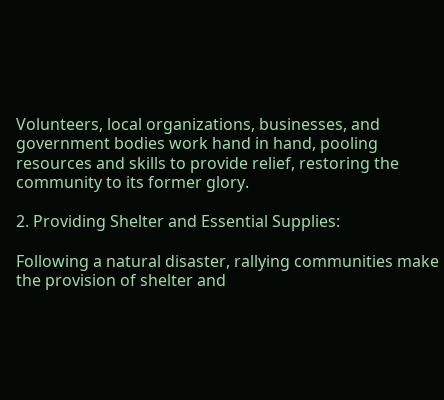Volunteers, local organizations, businesses, and government bodies work hand in hand, pooling resources and skills to provide relief, restoring the community to its former glory.

2. Providing Shelter and Essential Supplies:

Following a natural disaster, rallying communities make the provision of shelter and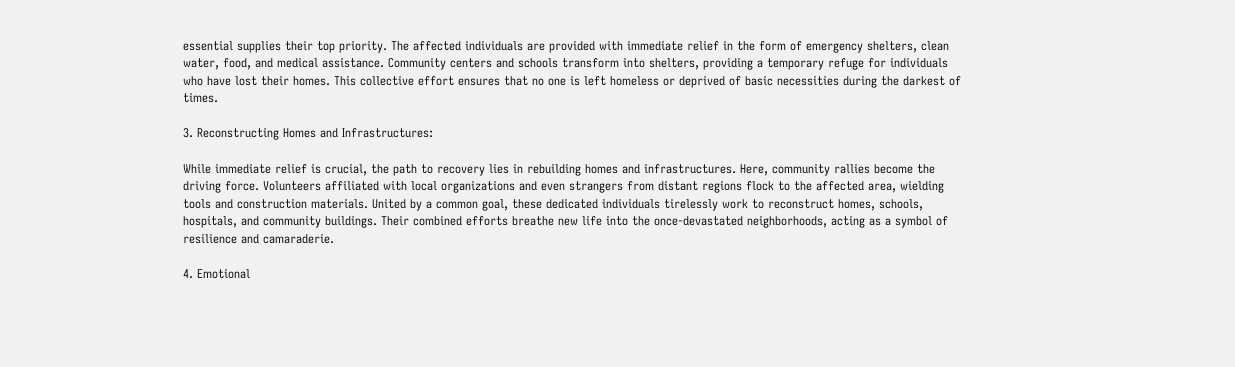essential supplies their top priority. The affected individuals are provided with immediate relief in the form of emergency shelters, clean water, food, and medical assistance. Community centers and schools transform into shelters, providing a temporary refuge for individuals who have lost their homes. This collective effort ensures that no one is left homeless or deprived of basic necessities during the darkest of times.

3. Reconstructing Homes and Infrastructures:

While immediate relief is crucial, the path to recovery lies in rebuilding homes and infrastructures. Here, community rallies become the driving force. Volunteers affiliated with local organizations and even strangers from distant regions flock to the affected area, wielding tools and construction materials. United by a common goal, these dedicated individuals tirelessly work to reconstruct homes, schools, hospitals, and community buildings. Their combined efforts breathe new life into the once-devastated neighborhoods, acting as a symbol of resilience and camaraderie.

4. Emotional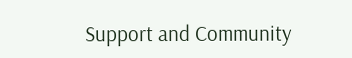Support and Community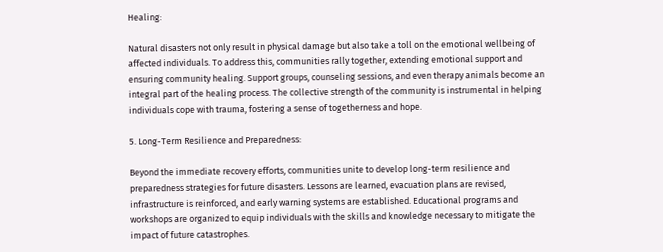Healing:

Natural disasters not only result in physical damage but also take a toll on the emotional wellbeing of affected individuals. To address this, communities rally together, extending emotional support and ensuring community healing. Support groups, counseling sessions, and even therapy animals become an integral part of the healing process. The collective strength of the community is instrumental in helping individuals cope with trauma, fostering a sense of togetherness and hope.

5. Long-Term Resilience and Preparedness:

Beyond the immediate recovery efforts, communities unite to develop long-term resilience and preparedness strategies for future disasters. Lessons are learned, evacuation plans are revised, infrastructure is reinforced, and early warning systems are established. Educational programs and workshops are organized to equip individuals with the skills and knowledge necessary to mitigate the impact of future catastrophes.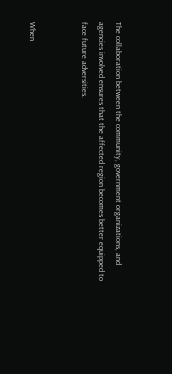The collaboration between the community, government organizations, and agencies involved ensures that the affected region becomes better equipped to face future adversities.


When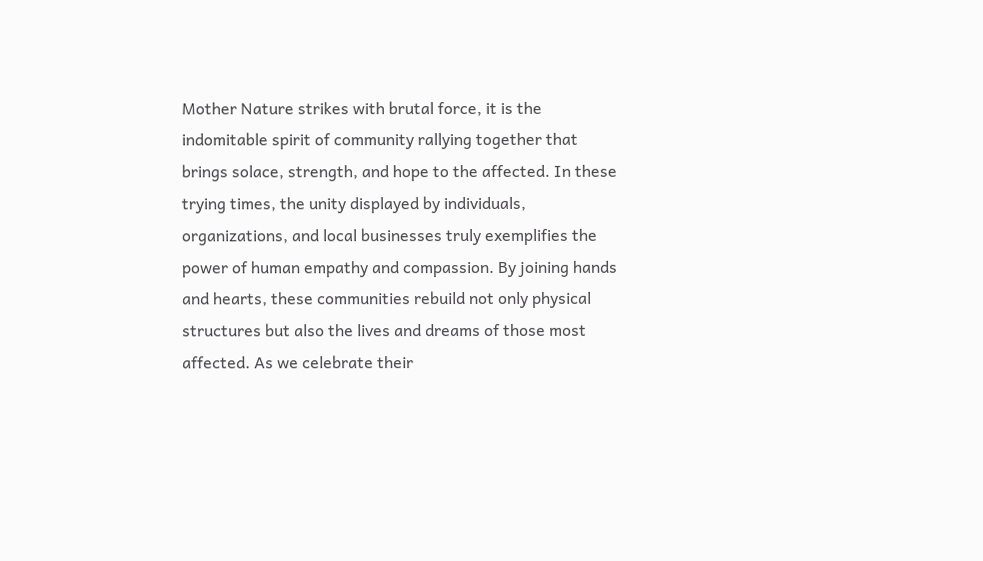Mother Nature strikes with brutal force, it is the indomitable spirit of community rallying together that brings solace, strength, and hope to the affected. In these trying times, the unity displayed by individuals, organizations, and local businesses truly exemplifies the power of human empathy and compassion. By joining hands and hearts, these communities rebuild not only physical structures but also the lives and dreams of those most affected. As we celebrate their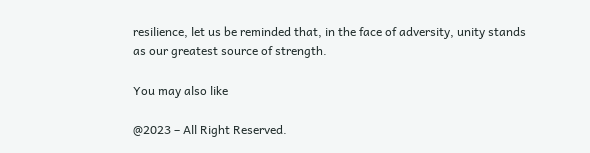resilience, let us be reminded that, in the face of adversity, unity stands as our greatest source of strength.

You may also like

@2023 – All Right Reserved.